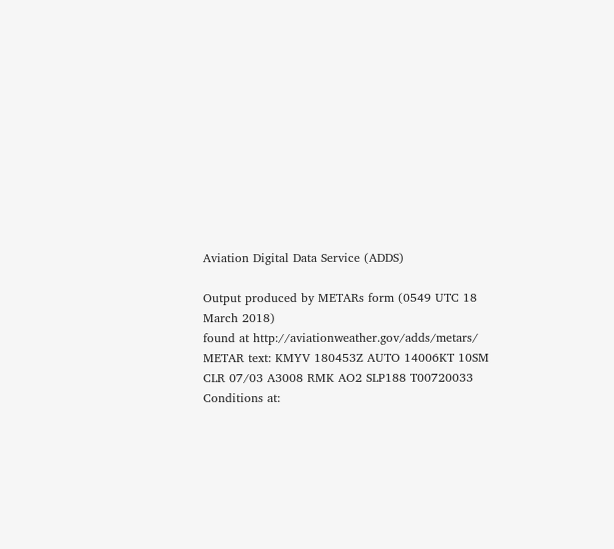Aviation Digital Data Service (ADDS)

Output produced by METARs form (0549 UTC 18 March 2018)
found at http://aviationweather.gov/adds/metars/
METAR text: KMYV 180453Z AUTO 14006KT 10SM CLR 07/03 A3008 RMK AO2 SLP188 T00720033
Conditions at: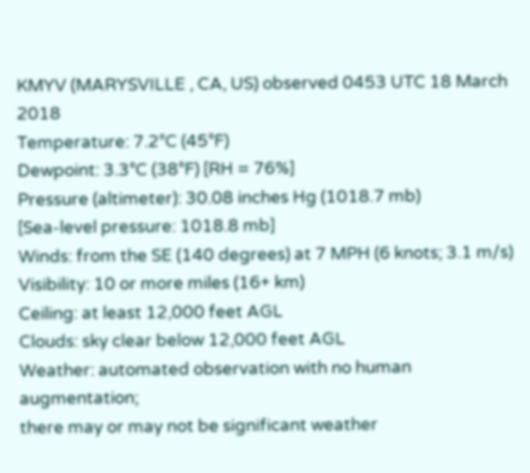KMYV (MARYSVILLE , CA, US) observed 0453 UTC 18 March 2018
Temperature: 7.2°C (45°F)
Dewpoint: 3.3°C (38°F) [RH = 76%]
Pressure (altimeter): 30.08 inches Hg (1018.7 mb)
[Sea-level pressure: 1018.8 mb]
Winds: from the SE (140 degrees) at 7 MPH (6 knots; 3.1 m/s)
Visibility: 10 or more miles (16+ km)
Ceiling: at least 12,000 feet AGL
Clouds: sky clear below 12,000 feet AGL
Weather: automated observation with no human augmentation;
there may or may not be significant weather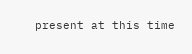present at this time